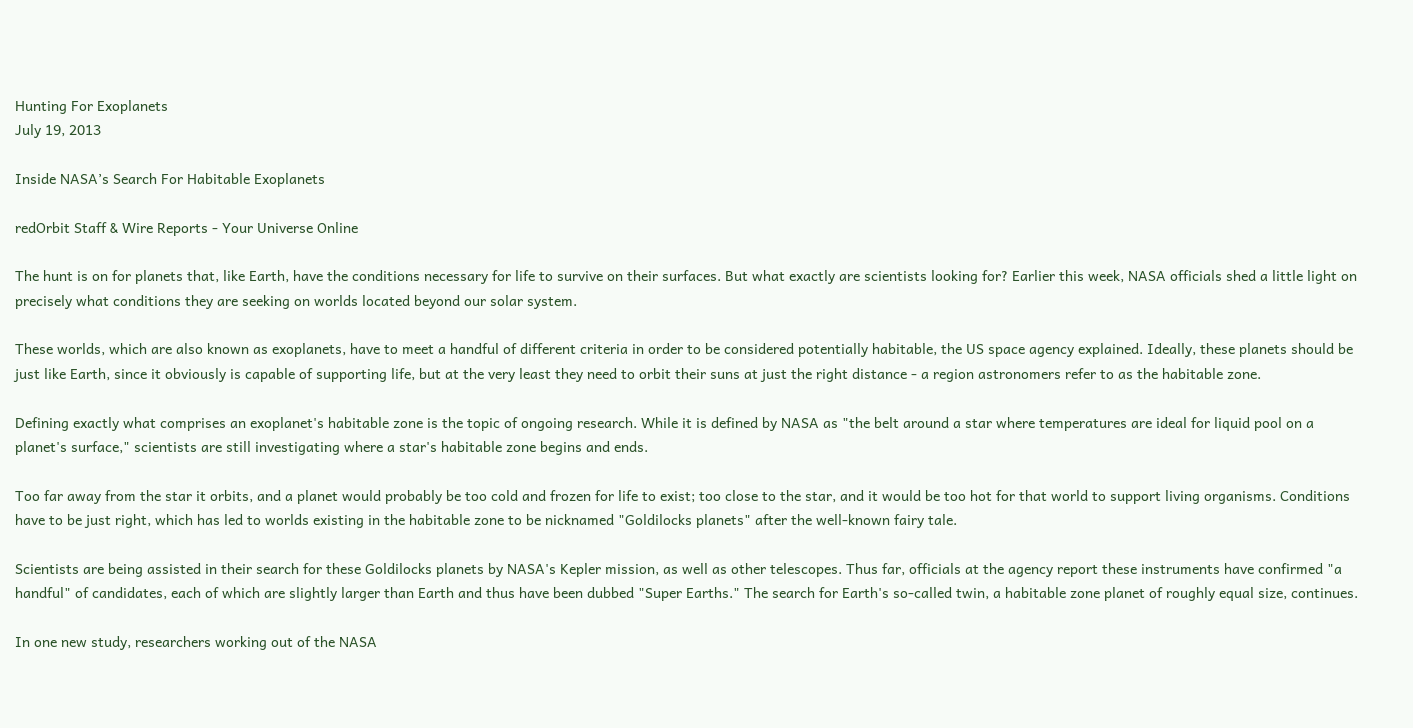Hunting For Exoplanets
July 19, 2013

Inside NASA’s Search For Habitable Exoplanets

redOrbit Staff & Wire Reports - Your Universe Online

The hunt is on for planets that, like Earth, have the conditions necessary for life to survive on their surfaces. But what exactly are scientists looking for? Earlier this week, NASA officials shed a little light on precisely what conditions they are seeking on worlds located beyond our solar system.

These worlds, which are also known as exoplanets, have to meet a handful of different criteria in order to be considered potentially habitable, the US space agency explained. Ideally, these planets should be just like Earth, since it obviously is capable of supporting life, but at the very least they need to orbit their suns at just the right distance - a region astronomers refer to as the habitable zone.

Defining exactly what comprises an exoplanet's habitable zone is the topic of ongoing research. While it is defined by NASA as "the belt around a star where temperatures are ideal for liquid pool on a planet's surface," scientists are still investigating where a star's habitable zone begins and ends.

Too far away from the star it orbits, and a planet would probably be too cold and frozen for life to exist; too close to the star, and it would be too hot for that world to support living organisms. Conditions have to be just right, which has led to worlds existing in the habitable zone to be nicknamed "Goldilocks planets" after the well-known fairy tale.

Scientists are being assisted in their search for these Goldilocks planets by NASA's Kepler mission, as well as other telescopes. Thus far, officials at the agency report these instruments have confirmed "a handful" of candidates, each of which are slightly larger than Earth and thus have been dubbed "Super Earths." The search for Earth's so-called twin, a habitable zone planet of roughly equal size, continues.

In one new study, researchers working out of the NASA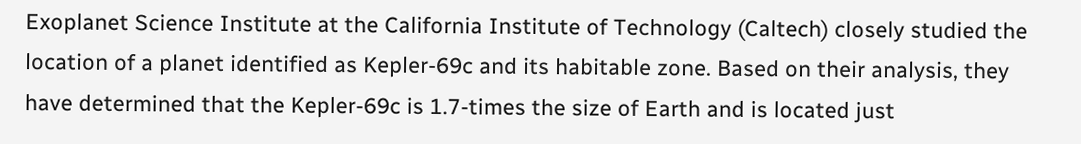Exoplanet Science Institute at the California Institute of Technology (Caltech) closely studied the location of a planet identified as Kepler-69c and its habitable zone. Based on their analysis, they have determined that the Kepler-69c is 1.7-times the size of Earth and is located just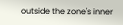outside the zone's inner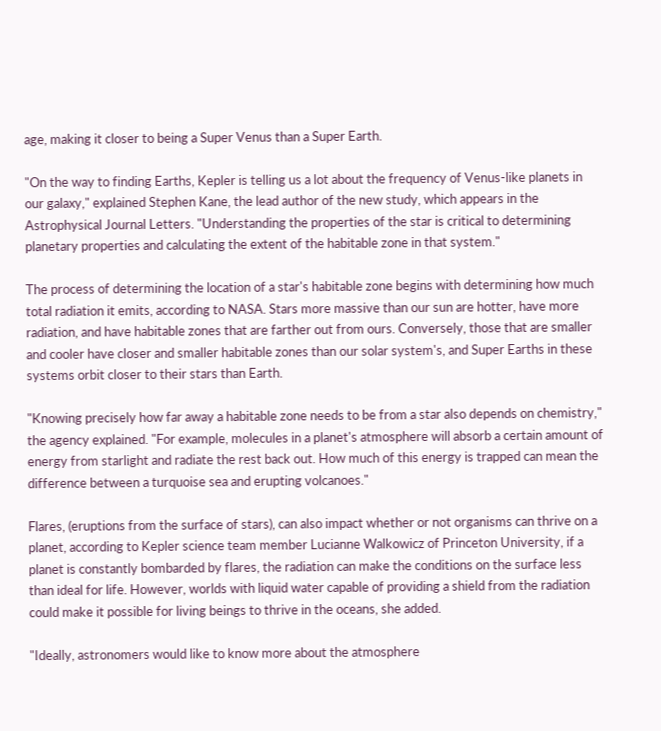age, making it closer to being a Super Venus than a Super Earth.

"On the way to finding Earths, Kepler is telling us a lot about the frequency of Venus-like planets in our galaxy," explained Stephen Kane, the lead author of the new study, which appears in the Astrophysical Journal Letters. "Understanding the properties of the star is critical to determining planetary properties and calculating the extent of the habitable zone in that system."

The process of determining the location of a star's habitable zone begins with determining how much total radiation it emits, according to NASA. Stars more massive than our sun are hotter, have more radiation, and have habitable zones that are farther out from ours. Conversely, those that are smaller and cooler have closer and smaller habitable zones than our solar system's, and Super Earths in these systems orbit closer to their stars than Earth.

"Knowing precisely how far away a habitable zone needs to be from a star also depends on chemistry," the agency explained. "For example, molecules in a planet's atmosphere will absorb a certain amount of energy from starlight and radiate the rest back out. How much of this energy is trapped can mean the difference between a turquoise sea and erupting volcanoes."

Flares, (eruptions from the surface of stars), can also impact whether or not organisms can thrive on a planet, according to Kepler science team member Lucianne Walkowicz of Princeton University, if a planet is constantly bombarded by flares, the radiation can make the conditions on the surface less than ideal for life. However, worlds with liquid water capable of providing a shield from the radiation could make it possible for living beings to thrive in the oceans, she added.

"Ideally, astronomers would like to know more about the atmosphere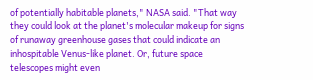of potentially habitable planets," NASA said. "That way they could look at the planet's molecular makeup for signs of runaway greenhouse gases that could indicate an inhospitable Venus-like planet. Or, future space telescopes might even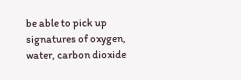be able to pick up signatures of oxygen, water, carbon dioxide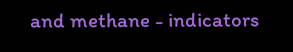and methane - indicators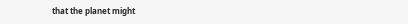that the planet might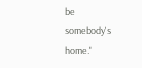be somebody's home."